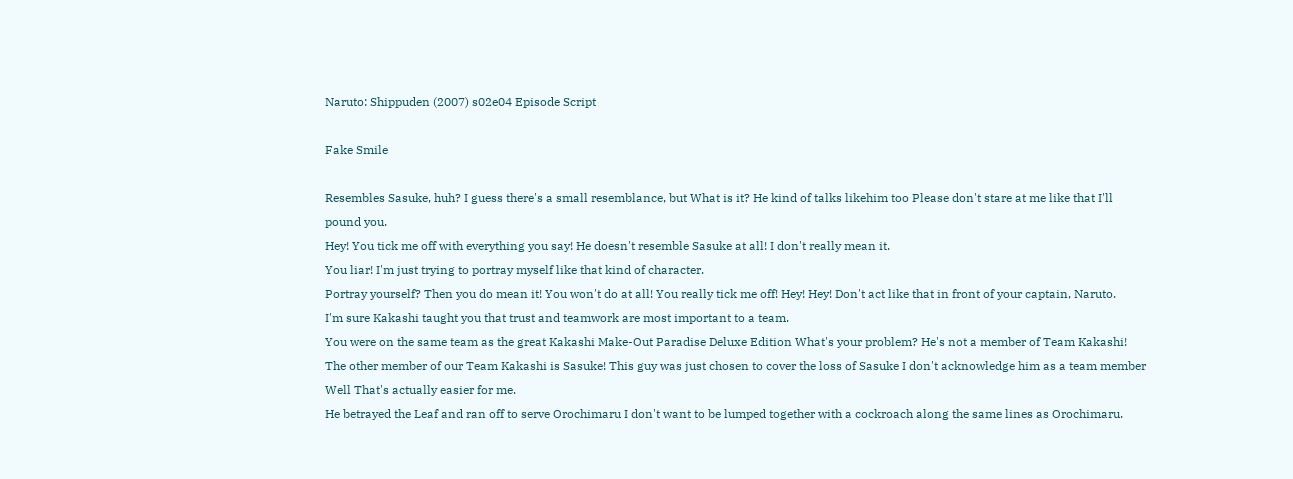Naruto: Shippuden (2007) s02e04 Episode Script

Fake Smile

Resembles Sasuke, huh? I guess there's a small resemblance, but What is it? He kind of talks likehim too Please don't stare at me like that I'll pound you.
Hey! You tick me off with everything you say! He doesn't resemble Sasuke at all! I don't really mean it.
You liar! I'm just trying to portray myself like that kind of character.
Portray yourself? Then you do mean it! You won't do at all! You really tick me off! Hey! Hey! Don't act like that in front of your captain, Naruto.
I'm sure Kakashi taught you that trust and teamwork are most important to a team.
You were on the same team as the great Kakashi Make-Out Paradise Deluxe Edition What's your problem? He's not a member of Team Kakashi! The other member of our Team Kakashi is Sasuke! This guy was just chosen to cover the loss of Sasuke I don't acknowledge him as a team member Well That's actually easier for me.
He betrayed the Leaf and ran off to serve Orochimaru I don't want to be lumped together with a cockroach along the same lines as Orochimaru.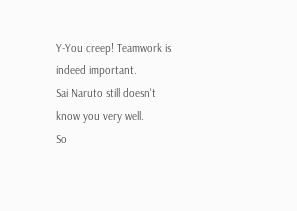Y-You creep! Teamwork is indeed important.
Sai Naruto still doesn't know you very well.
So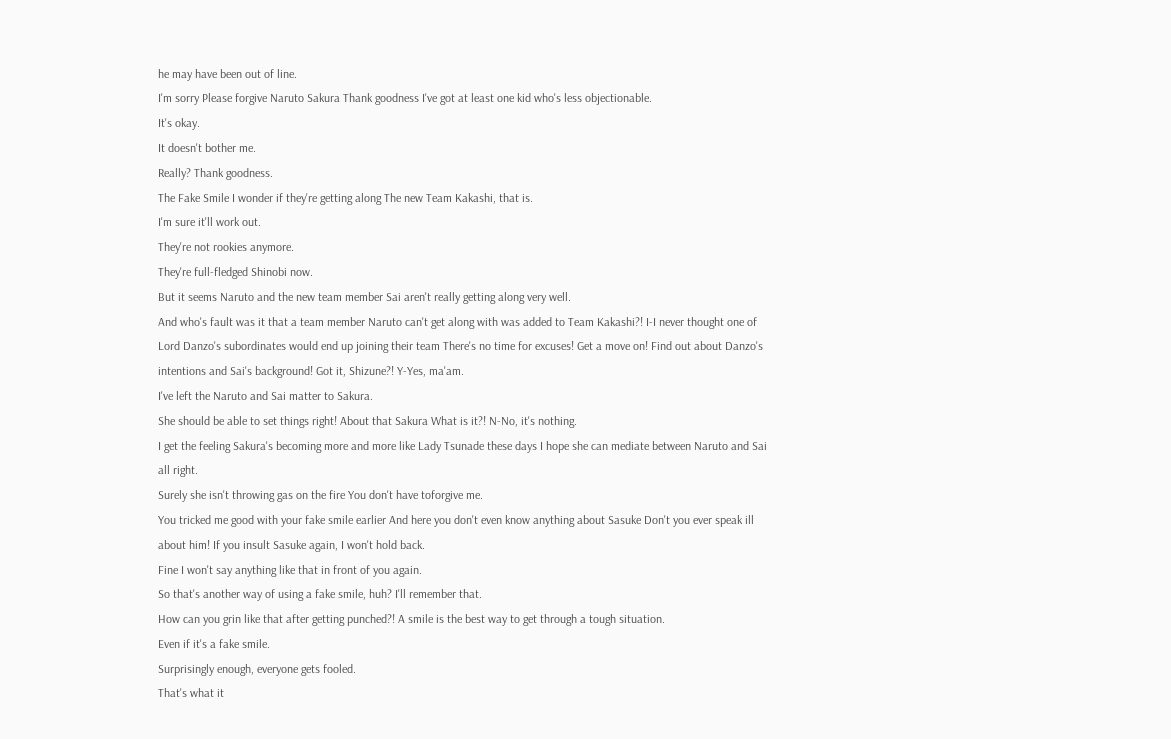he may have been out of line.
I'm sorry Please forgive Naruto Sakura Thank goodness I've got at least one kid who's less objectionable.
It's okay.
It doesn't bother me.
Really? Thank goodness.
The Fake Smile I wonder if they're getting along The new Team Kakashi, that is.
I'm sure it'll work out.
They're not rookies anymore.
They're full-fledged Shinobi now.
But it seems Naruto and the new team member Sai aren't really getting along very well.
And who's fault was it that a team member Naruto can't get along with was added to Team Kakashi?! I-I never thought one of Lord Danzo's subordinates would end up joining their team There's no time for excuses! Get a move on! Find out about Danzo's intentions and Sai's background! Got it, Shizune?! Y-Yes, ma'am.
I've left the Naruto and Sai matter to Sakura.
She should be able to set things right! About that Sakura What is it?! N-No, it's nothing.
I get the feeling Sakura's becoming more and more like Lady Tsunade these days I hope she can mediate between Naruto and Sai all right.
Surely she isn't throwing gas on the fire You don't have toforgive me.
You tricked me good with your fake smile earlier And here you don't even know anything about Sasuke Don't you ever speak ill about him! If you insult Sasuke again, I won't hold back.
Fine I won't say anything like that in front of you again.
So that's another way of using a fake smile, huh? I'll remember that.
How can you grin like that after getting punched?! A smile is the best way to get through a tough situation.
Even if it's a fake smile.
Surprisingly enough, everyone gets fooled.
That's what it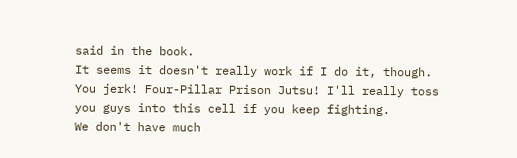said in the book.
It seems it doesn't really work if I do it, though.
You jerk! Four-Pillar Prison Jutsu! I'll really toss you guys into this cell if you keep fighting.
We don't have much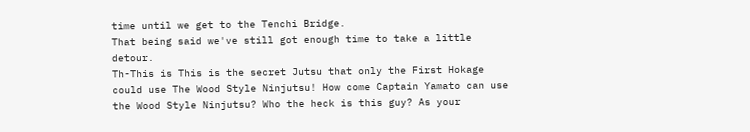time until we get to the Tenchi Bridge.
That being said we've still got enough time to take a little detour.
Th-This is This is the secret Jutsu that only the First Hokage could use The Wood Style Ninjutsu! How come Captain Yamato can use the Wood Style Ninjutsu? Who the heck is this guy? As your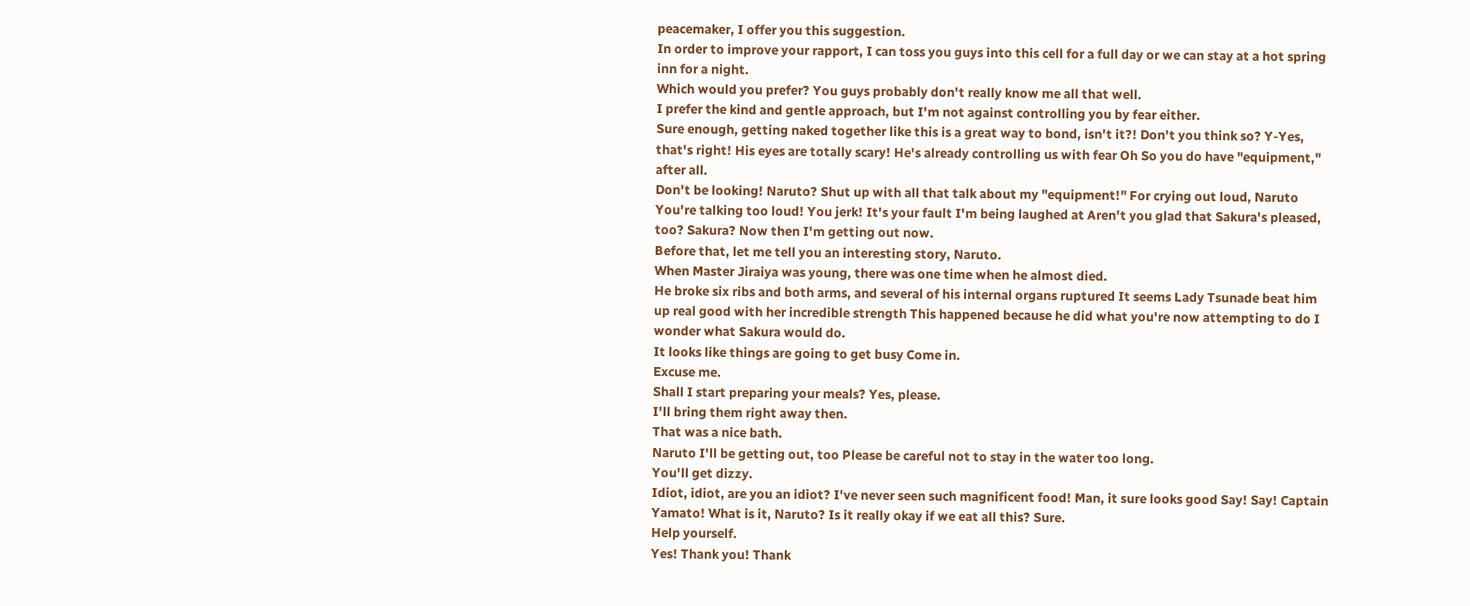peacemaker, I offer you this suggestion.
In order to improve your rapport, I can toss you guys into this cell for a full day or we can stay at a hot spring inn for a night.
Which would you prefer? You guys probably don't really know me all that well.
I prefer the kind and gentle approach, but I'm not against controlling you by fear either.
Sure enough, getting naked together like this is a great way to bond, isn't it?! Don't you think so? Y-Yes, that's right! His eyes are totally scary! He's already controlling us with fear Oh So you do have "equipment," after all.
Don't be looking! Naruto? Shut up with all that talk about my "equipment!" For crying out loud, Naruto You're talking too loud! You jerk! It's your fault I'm being laughed at Aren't you glad that Sakura's pleased, too? Sakura? Now then I'm getting out now.
Before that, let me tell you an interesting story, Naruto.
When Master Jiraiya was young, there was one time when he almost died.
He broke six ribs and both arms, and several of his internal organs ruptured It seems Lady Tsunade beat him up real good with her incredible strength This happened because he did what you're now attempting to do I wonder what Sakura would do.
It looks like things are going to get busy Come in.
Excuse me.
Shall I start preparing your meals? Yes, please.
I'll bring them right away then.
That was a nice bath.
Naruto I'll be getting out, too Please be careful not to stay in the water too long.
You'll get dizzy.
Idiot, idiot, are you an idiot? I've never seen such magnificent food! Man, it sure looks good Say! Say! Captain Yamato! What is it, Naruto? Is it really okay if we eat all this? Sure.
Help yourself.
Yes! Thank you! Thank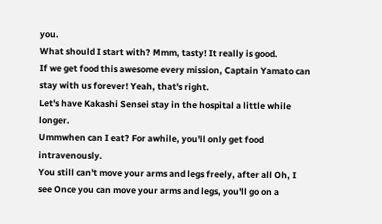you.
What should I start with? Mmm, tasty! It really is good.
If we get food this awesome every mission, Captain Yamato can stay with us forever! Yeah, that's right.
Let's have Kakashi Sensei stay in the hospital a little while longer.
Ummwhen can I eat? For awhile, you'll only get food intravenously.
You still can't move your arms and legs freely, after all Oh, I see Once you can move your arms and legs, you'll go on a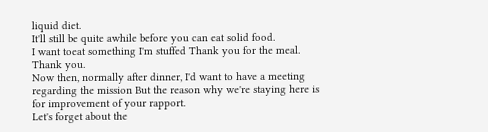liquid diet.
It'll still be quite awhile before you can eat solid food.
I want toeat something I'm stuffed Thank you for the meal.
Thank you.
Now then, normally after dinner, I'd want to have a meeting regarding the mission But the reason why we're staying here is for improvement of your rapport.
Let's forget about the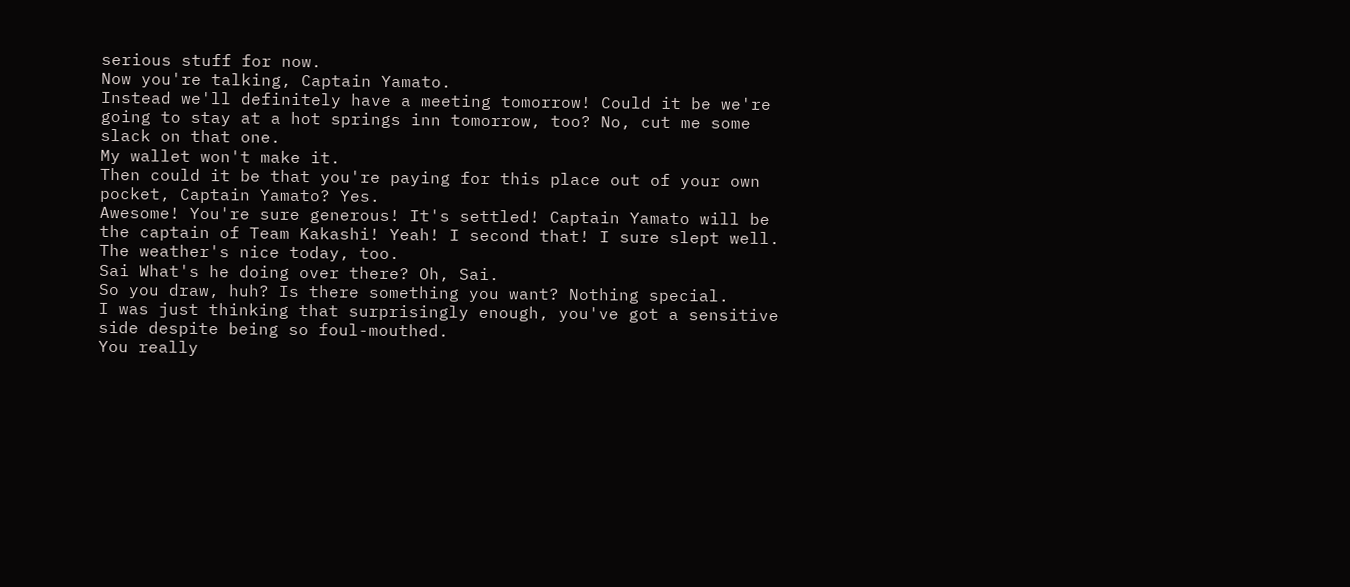serious stuff for now.
Now you're talking, Captain Yamato.
Instead we'll definitely have a meeting tomorrow! Could it be we're going to stay at a hot springs inn tomorrow, too? No, cut me some slack on that one.
My wallet won't make it.
Then could it be that you're paying for this place out of your own pocket, Captain Yamato? Yes.
Awesome! You're sure generous! It's settled! Captain Yamato will be the captain of Team Kakashi! Yeah! I second that! I sure slept well.
The weather's nice today, too.
Sai What's he doing over there? Oh, Sai.
So you draw, huh? Is there something you want? Nothing special.
I was just thinking that surprisingly enough, you've got a sensitive side despite being so foul-mouthed.
You really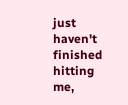just haven't finished hitting me,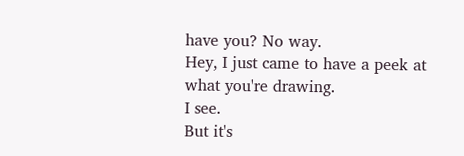have you? No way.
Hey, I just came to have a peek at what you're drawing.
I see.
But it's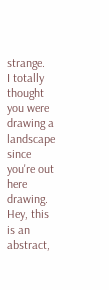strange.
I totally thought you were drawing a landscape since you're out here drawing.
Hey, this is an abstract,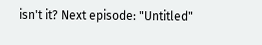isn't it? Next episode: "Untitled"